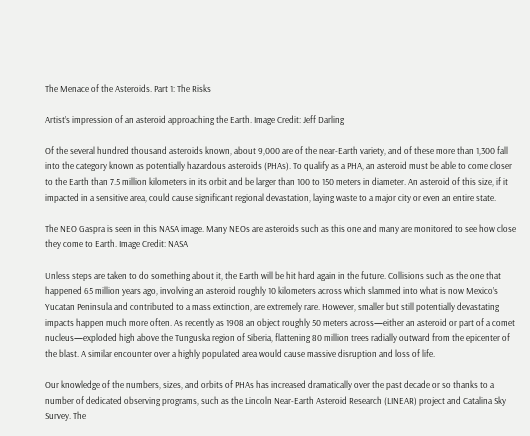The Menace of the Asteroids. Part 1: The Risks

Artist’s impression of an asteroid approaching the Earth. Image Credit: Jeff Darling

Of the several hundred thousand asteroids known, about 9,000 are of the near-Earth variety, and of these more than 1,300 fall into the category known as potentially hazardous asteroids (PHAs). To qualify as a PHA, an asteroid must be able to come closer to the Earth than 7.5 million kilometers in its orbit and be larger than 100 to 150 meters in diameter. An asteroid of this size, if it impacted in a sensitive area, could cause significant regional devastation, laying waste to a major city or even an entire state.

The NEO Gaspra is seen in this NASA image. Many NEOs are asteroids such as this one and many are monitored to see how close they come to Earth. Image Credit: NASA

Unless steps are taken to do something about it, the Earth will be hit hard again in the future. Collisions such as the one that happened 65 million years ago, involving an asteroid roughly 10 kilometers across which slammed into what is now Mexico’s Yucatan Peninsula and contributed to a mass extinction, are extremely rare. However, smaller but still potentially devastating impacts happen much more often. As recently as 1908 an object roughly 50 meters across—either an asteroid or part of a comet nucleus—exploded high above the Tunguska region of Siberia, flattening 80 million trees radially outward from the epicenter of the blast. A similar encounter over a highly populated area would cause massive disruption and loss of life.

Our knowledge of the numbers, sizes, and orbits of PHAs has increased dramatically over the past decade or so thanks to a number of dedicated observing programs, such as the Lincoln Near-Earth Asteroid Research (LINEAR) project and Catalina Sky Survey. The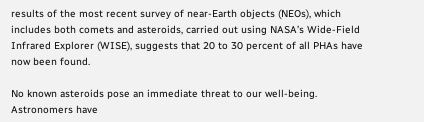results of the most recent survey of near-Earth objects (NEOs), which includes both comets and asteroids, carried out using NASA’s Wide-Field Infrared Explorer (WISE), suggests that 20 to 30 percent of all PHAs have now been found.

No known asteroids pose an immediate threat to our well-being. Astronomers have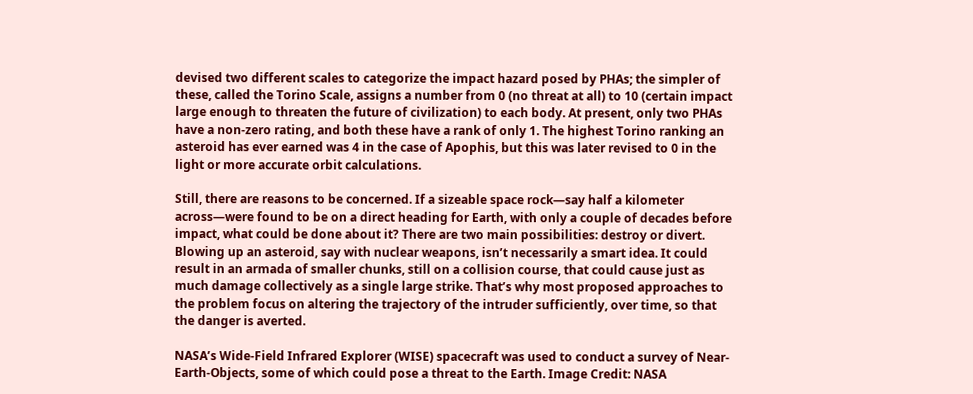devised two different scales to categorize the impact hazard posed by PHAs; the simpler of these, called the Torino Scale, assigns a number from 0 (no threat at all) to 10 (certain impact large enough to threaten the future of civilization) to each body. At present, only two PHAs have a non-zero rating, and both these have a rank of only 1. The highest Torino ranking an asteroid has ever earned was 4 in the case of Apophis, but this was later revised to 0 in the light or more accurate orbit calculations.

Still, there are reasons to be concerned. If a sizeable space rock—say half a kilometer across—were found to be on a direct heading for Earth, with only a couple of decades before impact, what could be done about it? There are two main possibilities: destroy or divert. Blowing up an asteroid, say with nuclear weapons, isn’t necessarily a smart idea. It could result in an armada of smaller chunks, still on a collision course, that could cause just as much damage collectively as a single large strike. That’s why most proposed approaches to the problem focus on altering the trajectory of the intruder sufficiently, over time, so that the danger is averted.

NASA’s Wide-Field Infrared Explorer (WISE) spacecraft was used to conduct a survey of Near-Earth-Objects, some of which could pose a threat to the Earth. Image Credit: NASA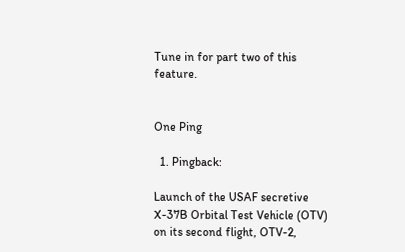Tune in for part two of this feature.


One Ping

  1. Pingback:

Launch of the USAF secretive X-37B Orbital Test Vehicle (OTV) on its second flight, OTV-2,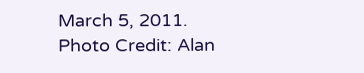March 5, 2011. Photo Credit: Alan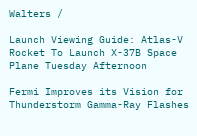Walters /

Launch Viewing Guide: Atlas-V Rocket To Launch X-37B Space Plane Tuesday Afternoon

Fermi Improves its Vision for Thunderstorm Gamma-Ray Flashes